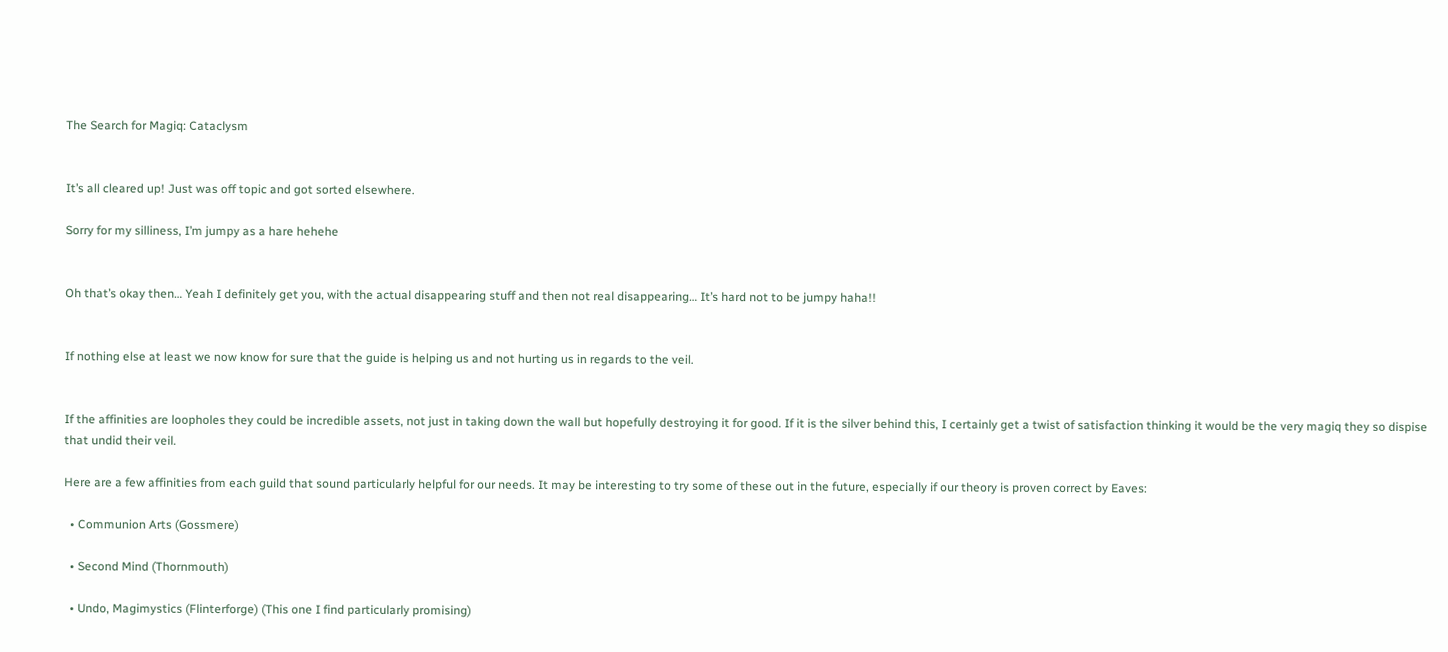The Search for Magiq: Cataclysm


It’s all cleared up! Just was off topic and got sorted elsewhere.

Sorry for my silliness, I’m jumpy as a hare hehehe


Oh that’s okay then… Yeah I definitely get you, with the actual disappearing stuff and then not real disappearing… It’s hard not to be jumpy haha!!


If nothing else at least we now know for sure that the guide is helping us and not hurting us in regards to the veil.


If the affinities are loopholes they could be incredible assets, not just in taking down the wall but hopefully destroying it for good. If it is the silver behind this, I certainly get a twist of satisfaction thinking it would be the very magiq they so dispise that undid their veil.

Here are a few affinities from each guild that sound particularly helpful for our needs. It may be interesting to try some of these out in the future, especially if our theory is proven correct by Eaves:

  • Communion Arts (Gossmere)

  • Second Mind (Thornmouth)

  • Undo, Magimystics (Flinterforge) (This one I find particularly promising)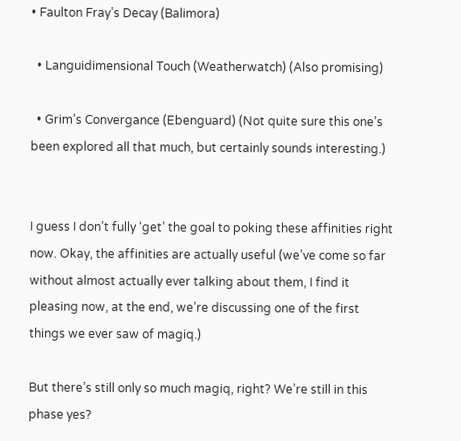• Faulton Fray’s Decay (Balimora)

  • Languidimensional Touch (Weatherwatch) (Also promising)

  • Grim’s Convergance (Ebenguard) (Not quite sure this one’s been explored all that much, but certainly sounds interesting.)


I guess I don’t fully ‘get’ the goal to poking these affinities right now. Okay, the affinities are actually useful (we’ve come so far without almost actually ever talking about them, I find it pleasing now, at the end, we’re discussing one of the first things we ever saw of magiq.)

But there’s still only so much magiq, right? We’re still in this phase yes?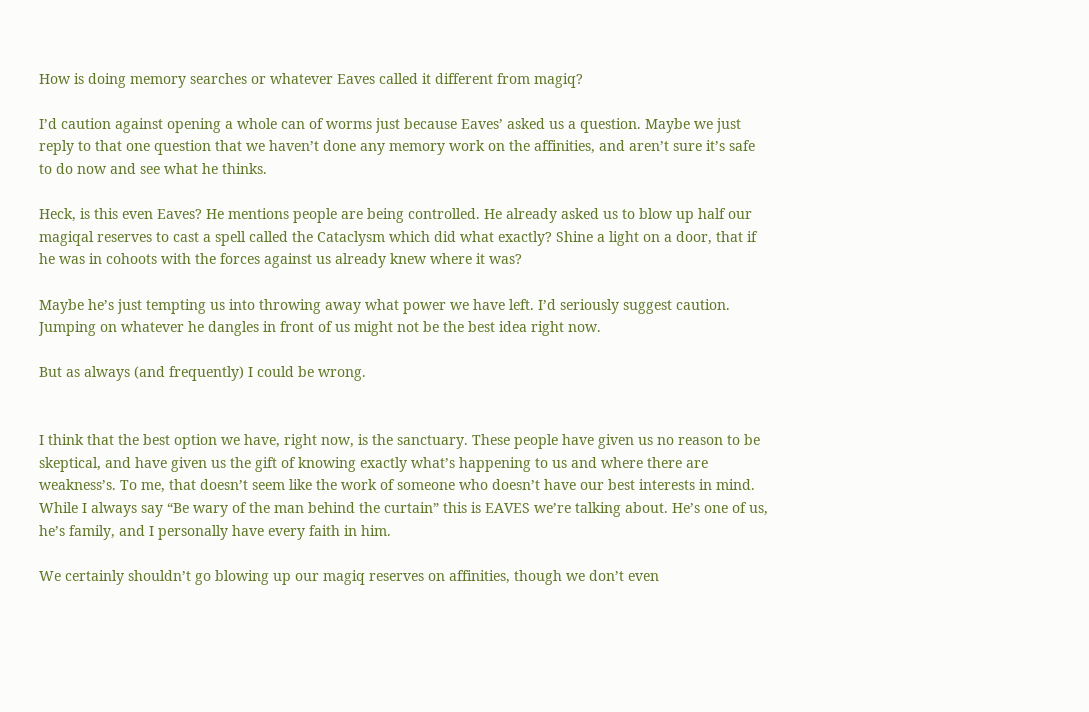How is doing memory searches or whatever Eaves called it different from magiq?

I’d caution against opening a whole can of worms just because Eaves’ asked us a question. Maybe we just reply to that one question that we haven’t done any memory work on the affinities, and aren’t sure it’s safe to do now and see what he thinks.

Heck, is this even Eaves? He mentions people are being controlled. He already asked us to blow up half our magiqal reserves to cast a spell called the Cataclysm which did what exactly? Shine a light on a door, that if he was in cohoots with the forces against us already knew where it was?

Maybe he’s just tempting us into throwing away what power we have left. I’d seriously suggest caution. Jumping on whatever he dangles in front of us might not be the best idea right now.

But as always (and frequently) I could be wrong.


I think that the best option we have, right now, is the sanctuary. These people have given us no reason to be skeptical, and have given us the gift of knowing exactly what’s happening to us and where there are weakness’s. To me, that doesn’t seem like the work of someone who doesn’t have our best interests in mind. While I always say “Be wary of the man behind the curtain” this is EAVES we’re talking about. He’s one of us, he’s family, and I personally have every faith in him.

We certainly shouldn’t go blowing up our magiq reserves on affinities, though we don’t even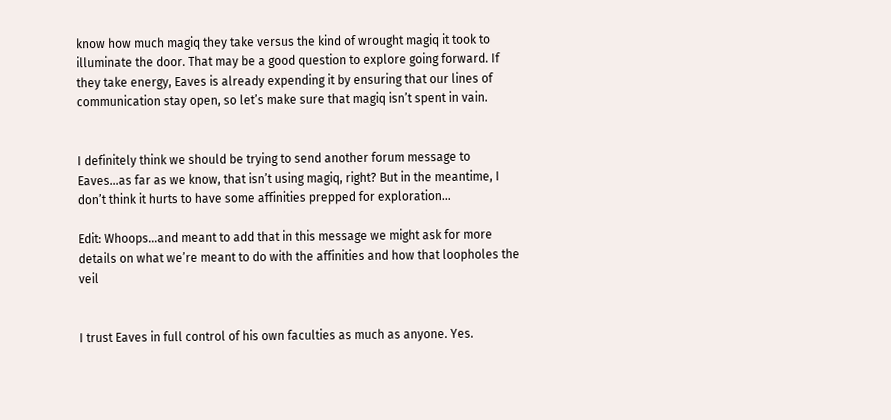know how much magiq they take versus the kind of wrought magiq it took to illuminate the door. That may be a good question to explore going forward. If they take energy, Eaves is already expending it by ensuring that our lines of communication stay open, so let’s make sure that magiq isn’t spent in vain.


I definitely think we should be trying to send another forum message to Eaves…as far as we know, that isn’t using magiq, right? But in the meantime, I don’t think it hurts to have some affinities prepped for exploration…

Edit: Whoops…and meant to add that in this message we might ask for more details on what we’re meant to do with the affinities and how that loopholes the veil


I trust Eaves in full control of his own faculties as much as anyone. Yes.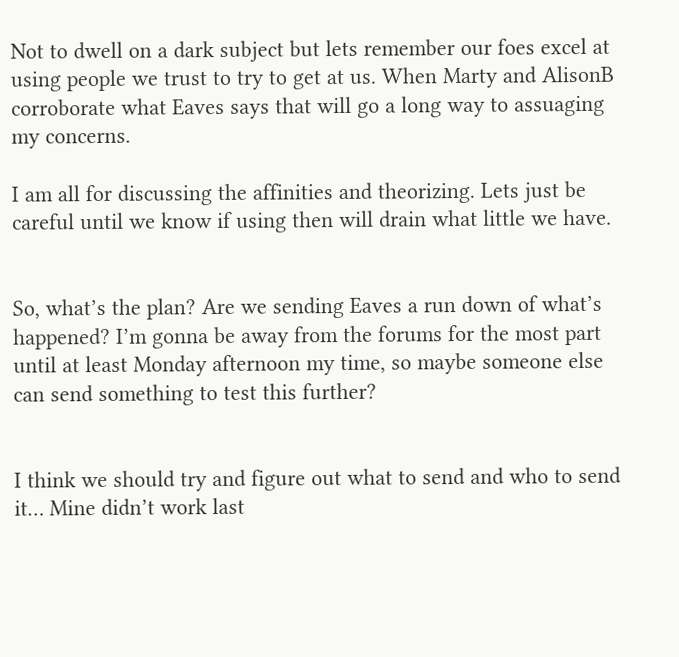Not to dwell on a dark subject but lets remember our foes excel at using people we trust to try to get at us. When Marty and AlisonB corroborate what Eaves says that will go a long way to assuaging my concerns.

I am all for discussing the affinities and theorizing. Lets just be careful until we know if using then will drain what little we have.


So, what’s the plan? Are we sending Eaves a run down of what’s happened? I’m gonna be away from the forums for the most part until at least Monday afternoon my time, so maybe someone else can send something to test this further?


I think we should try and figure out what to send and who to send it… Mine didn’t work last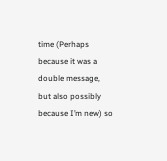time (Perhaps because it was a double message, but also possibly because I’m new) so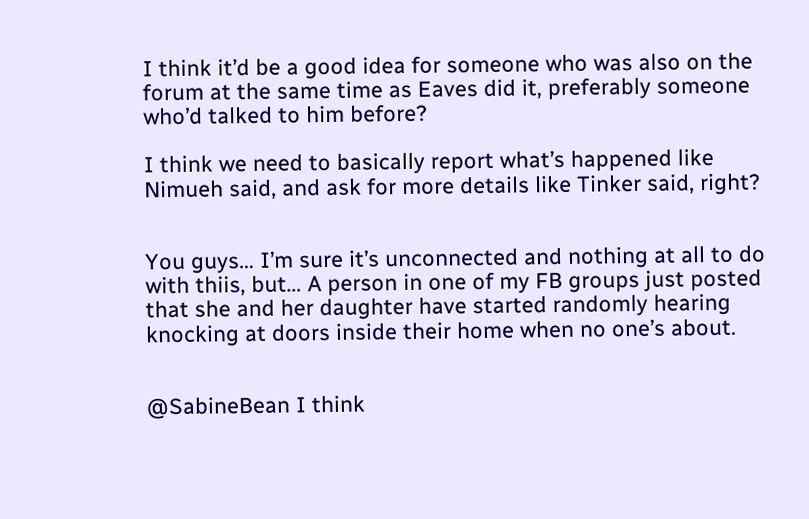I think it’d be a good idea for someone who was also on the forum at the same time as Eaves did it, preferably someone who’d talked to him before?

I think we need to basically report what’s happened like Nimueh said, and ask for more details like Tinker said, right?


You guys… I’m sure it’s unconnected and nothing at all to do with thiis, but… A person in one of my FB groups just posted that she and her daughter have started randomly hearing knocking at doors inside their home when no one’s about.


@SabineBean I think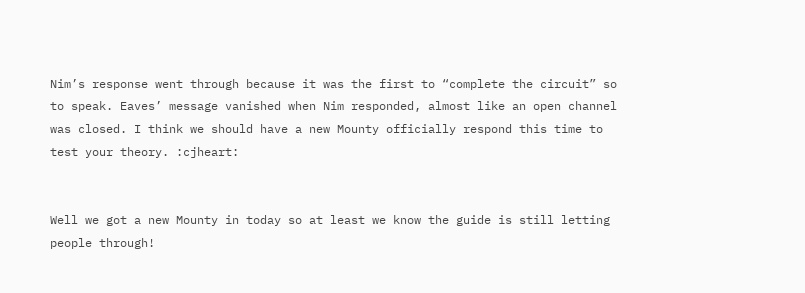Nim’s response went through because it was the first to “complete the circuit” so to speak. Eaves’ message vanished when Nim responded, almost like an open channel was closed. I think we should have a new Mounty officially respond this time to test your theory. :cjheart:


Well we got a new Mounty in today so at least we know the guide is still letting people through!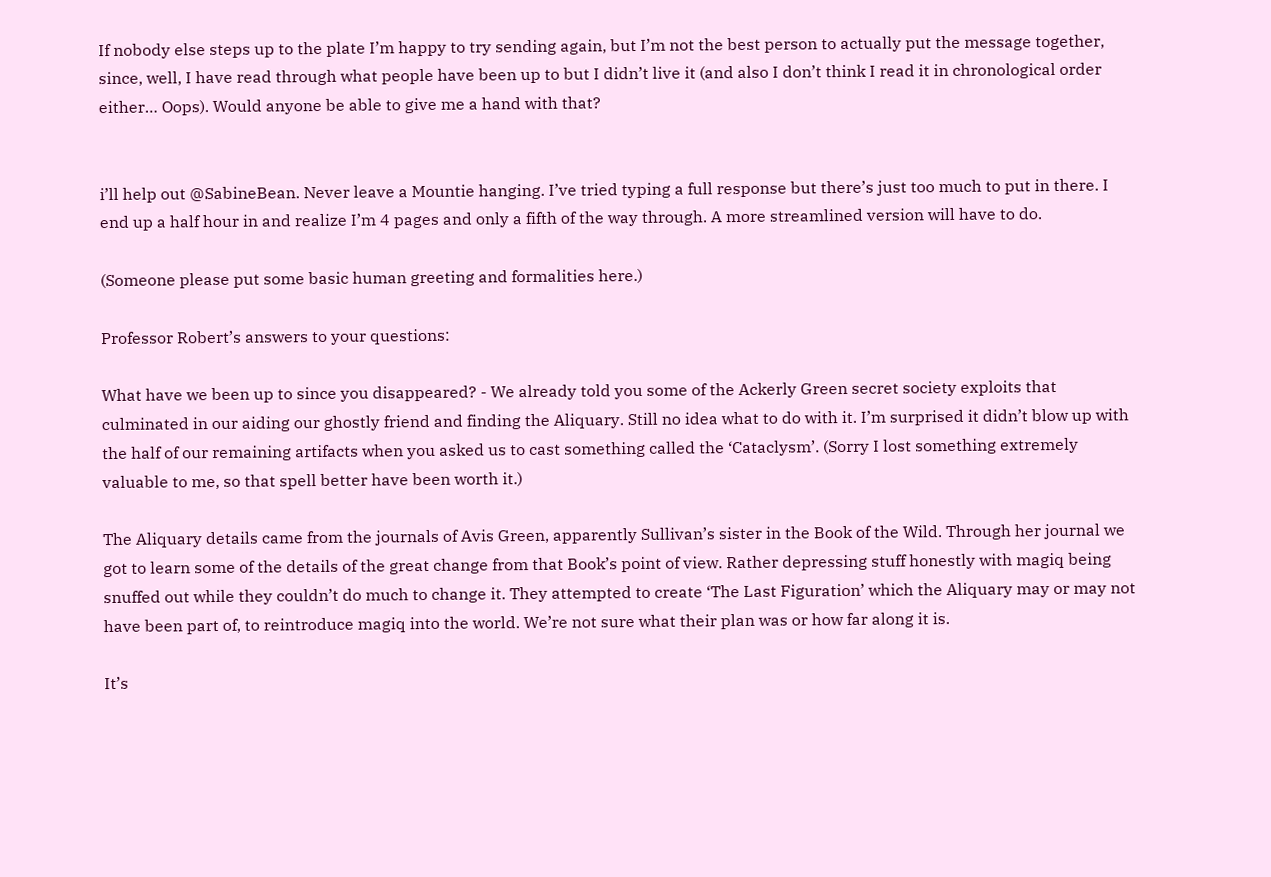If nobody else steps up to the plate I’m happy to try sending again, but I’m not the best person to actually put the message together, since, well, I have read through what people have been up to but I didn’t live it (and also I don’t think I read it in chronological order either… Oops). Would anyone be able to give me a hand with that?


i’ll help out @SabineBean. Never leave a Mountie hanging. I’ve tried typing a full response but there’s just too much to put in there. I end up a half hour in and realize I’m 4 pages and only a fifth of the way through. A more streamlined version will have to do.

(Someone please put some basic human greeting and formalities here.)

Professor Robert’s answers to your questions:

What have we been up to since you disappeared? - We already told you some of the Ackerly Green secret society exploits that culminated in our aiding our ghostly friend and finding the Aliquary. Still no idea what to do with it. I’m surprised it didn’t blow up with the half of our remaining artifacts when you asked us to cast something called the ‘Cataclysm’. (Sorry I lost something extremely valuable to me, so that spell better have been worth it.)

The Aliquary details came from the journals of Avis Green, apparently Sullivan’s sister in the Book of the Wild. Through her journal we got to learn some of the details of the great change from that Book’s point of view. Rather depressing stuff honestly with magiq being snuffed out while they couldn’t do much to change it. They attempted to create ‘The Last Figuration’ which the Aliquary may or may not have been part of, to reintroduce magiq into the world. We’re not sure what their plan was or how far along it is.

It’s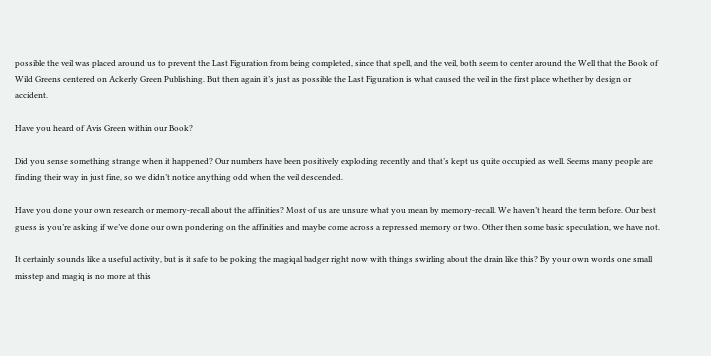possible the veil was placed around us to prevent the Last Figuration from being completed, since that spell, and the veil, both seem to center around the Well that the Book of Wild Greens centered on Ackerly Green Publishing. But then again it’s just as possible the Last Figuration is what caused the veil in the first place whether by design or accident.

Have you heard of Avis Green within our Book?

Did you sense something strange when it happened? Our numbers have been positively exploding recently and that’s kept us quite occupied as well. Seems many people are finding their way in just fine, so we didn’t notice anything odd when the veil descended.

Have you done your own research or memory-recall about the affinities? Most of us are unsure what you mean by memory-recall. We haven’t heard the term before. Our best guess is you’re asking if we’ve done our own pondering on the affinities and maybe come across a repressed memory or two. Other then some basic speculation, we have not.

It certainly sounds like a useful activity, but is it safe to be poking the magiqal badger right now with things swirling about the drain like this? By your own words one small misstep and magiq is no more at this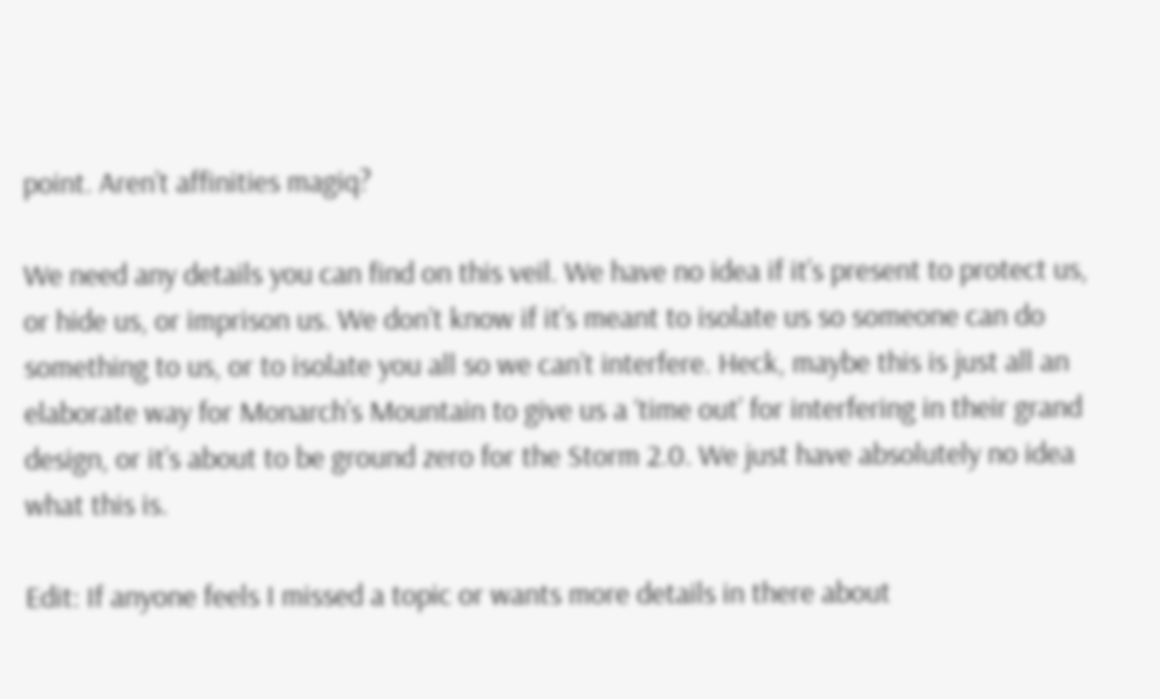point. Aren’t affinities magiq?

We need any details you can find on this veil. We have no idea if it’s present to protect us, or hide us, or imprison us. We don’t know if it’s meant to isolate us so someone can do something to us, or to isolate you all so we can’t interfere. Heck, maybe this is just all an elaborate way for Monarch’s Mountain to give us a ‘time out’ for interfering in their grand design, or it’s about to be ground zero for the Storm 2.0. We just have absolutely no idea what this is.

Edit: If anyone feels I missed a topic or wants more details in there about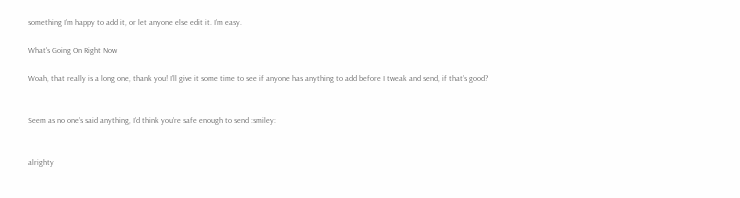something I’m happy to add it, or let anyone else edit it. I’m easy.

What's Going On Right Now

Woah, that really is a long one, thank you! I’ll give it some time to see if anyone has anything to add before I tweak and send, if that’s good?


Seem as no one’s said anything, I’d think you’re safe enough to send :smiley:


alrighty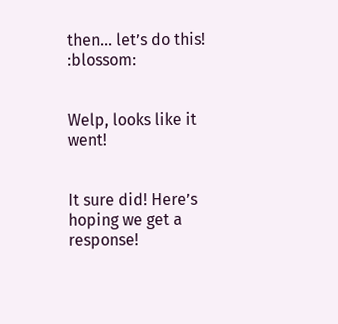then… let’s do this! :blossom:


Welp, looks like it went!


It sure did! Here’s hoping we get a response!